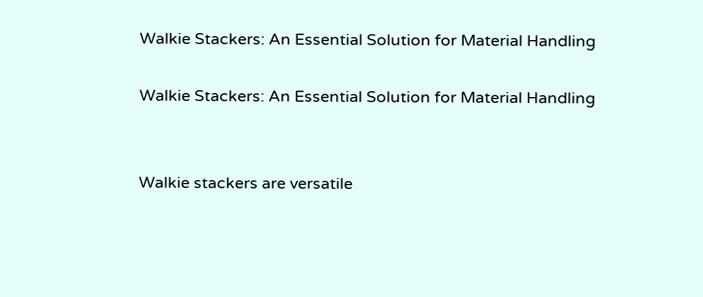Walkie Stackers: An Essential Solution for Material Handling

Walkie Stackers: An Essential Solution for Material Handling


Walkie stackers are versatile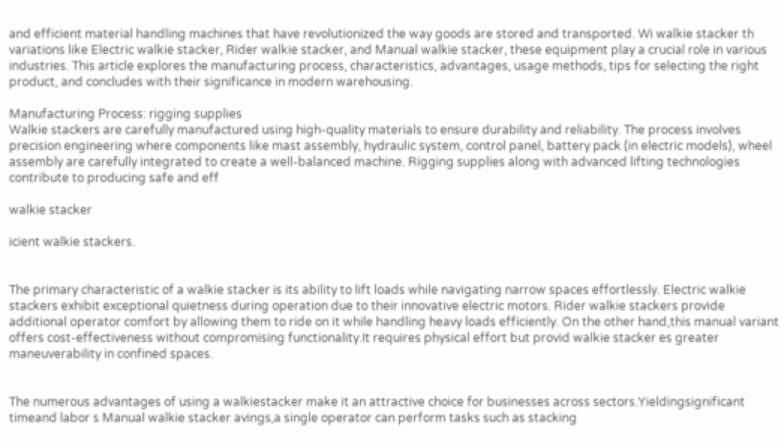and efficient material handling machines that have revolutionized the way goods are stored and transported. Wi walkie stacker th variations like Electric walkie stacker, Rider walkie stacker, and Manual walkie stacker, these equipment play a crucial role in various industries. This article explores the manufacturing process, characteristics, advantages, usage methods, tips for selecting the right product, and concludes with their significance in modern warehousing.

Manufacturing Process: rigging supplies
Walkie stackers are carefully manufactured using high-quality materials to ensure durability and reliability. The process involves precision engineering where components like mast assembly, hydraulic system, control panel, battery pack (in electric models), wheel assembly are carefully integrated to create a well-balanced machine. Rigging supplies along with advanced lifting technologies contribute to producing safe and eff

walkie stacker

icient walkie stackers.


The primary characteristic of a walkie stacker is its ability to lift loads while navigating narrow spaces effortlessly. Electric walkie stackers exhibit exceptional quietness during operation due to their innovative electric motors. Rider walkie stackers provide additional operator comfort by allowing them to ride on it while handling heavy loads efficiently. On the other hand,this manual variant offers cost-effectiveness without compromising functionality.It requires physical effort but provid walkie stacker es greater maneuverability in confined spaces.


The numerous advantages of using a walkiestacker make it an attractive choice for businesses across sectors.Yieldingsignificant timeand labor s Manual walkie stacker avings,a single operator can perform tasks such as stacking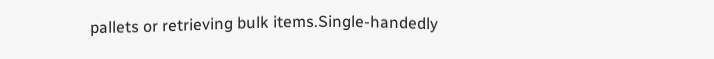pallets or retrieving bulk items.Single-handedly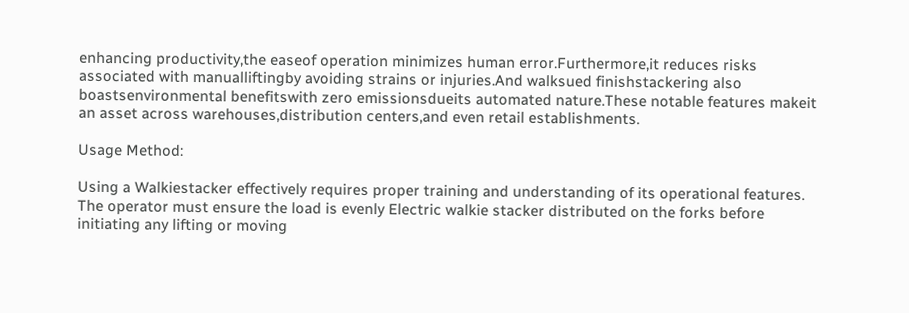enhancing productivity,the easeof operation minimizes human error.Furthermore,it reduces risks associated with manualliftingby avoiding strains or injuries.And walksued finishstackering also boastsenvironmental benefitswith zero emissionsdueits automated nature.These notable features makeit an asset across warehouses,distribution centers,and even retail establishments.

Usage Method:

Using a Walkiestacker effectively requires proper training and understanding of its operational features. The operator must ensure the load is evenly Electric walkie stacker distributed on the forks before initiating any lifting or moving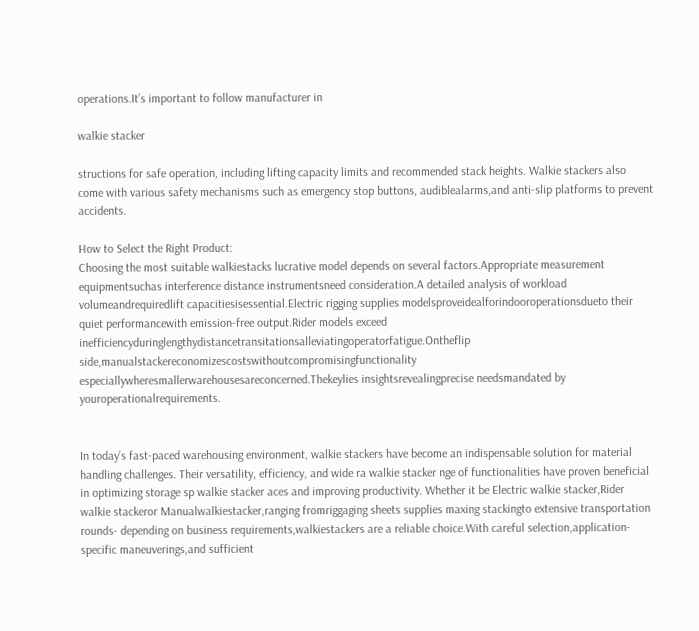operations.It’s important to follow manufacturer in

walkie stacker

structions for safe operation, including lifting capacity limits and recommended stack heights. Walkie stackers also come with various safety mechanisms such as emergency stop buttons, audiblealarms,and anti-slip platforms to prevent accidents.

How to Select the Right Product:
Choosing the most suitable walkiestacks lucrative model depends on several factors.Appropriate measurement equipmentsuchas interference distance instrumentsneed consideration.A detailed analysis of workload volumeandrequiredlift capacitiesisessential.Electric rigging supplies modelsproveidealforindooroperationsdueto their quiet performancewith emission-free output.Rider models exceed inefficiencyduringlengthydistancetransitationsalleviatingoperatorfatigue.Ontheflip side,manualstackereconomizescostswithoutcompromisingfunctionality especiallywheresmallerwarehousesareconcerned.Thekeylies insightsrevealingprecise needsmandated by youroperationalrequirements.


In today’s fast-paced warehousing environment, walkie stackers have become an indispensable solution for material handling challenges. Their versatility, efficiency, and wide ra walkie stacker nge of functionalities have proven beneficial in optimizing storage sp walkie stacker aces and improving productivity. Whether it be Electric walkie stacker,Rider walkie stackeror Manualwalkiestacker,ranging fromriggaging sheets supplies maxing stackingto extensive transportation rounds- depending on business requirements,walkiestackers are a reliable choice.With careful selection,application-specific maneuverings,and sufficient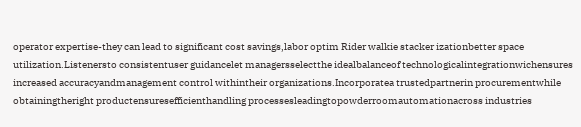operator expertise-they can lead to significant cost savings,labor optim Rider walkie stacker izationbetter space utilization.Listenersto consistentuser guidancelet managersselectthe idealbalanceof technologicalintegrationwichensures increased accuracyandmanagement control withintheir organizations.Incorporatea trustedpartnerin procurementwhile obtainingtheright productensuresefficienthandling processesleadingtopowderroomautomationacross industries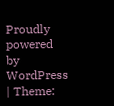Proudly powered by WordPress | Theme: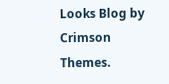Looks Blog by Crimson Themes.